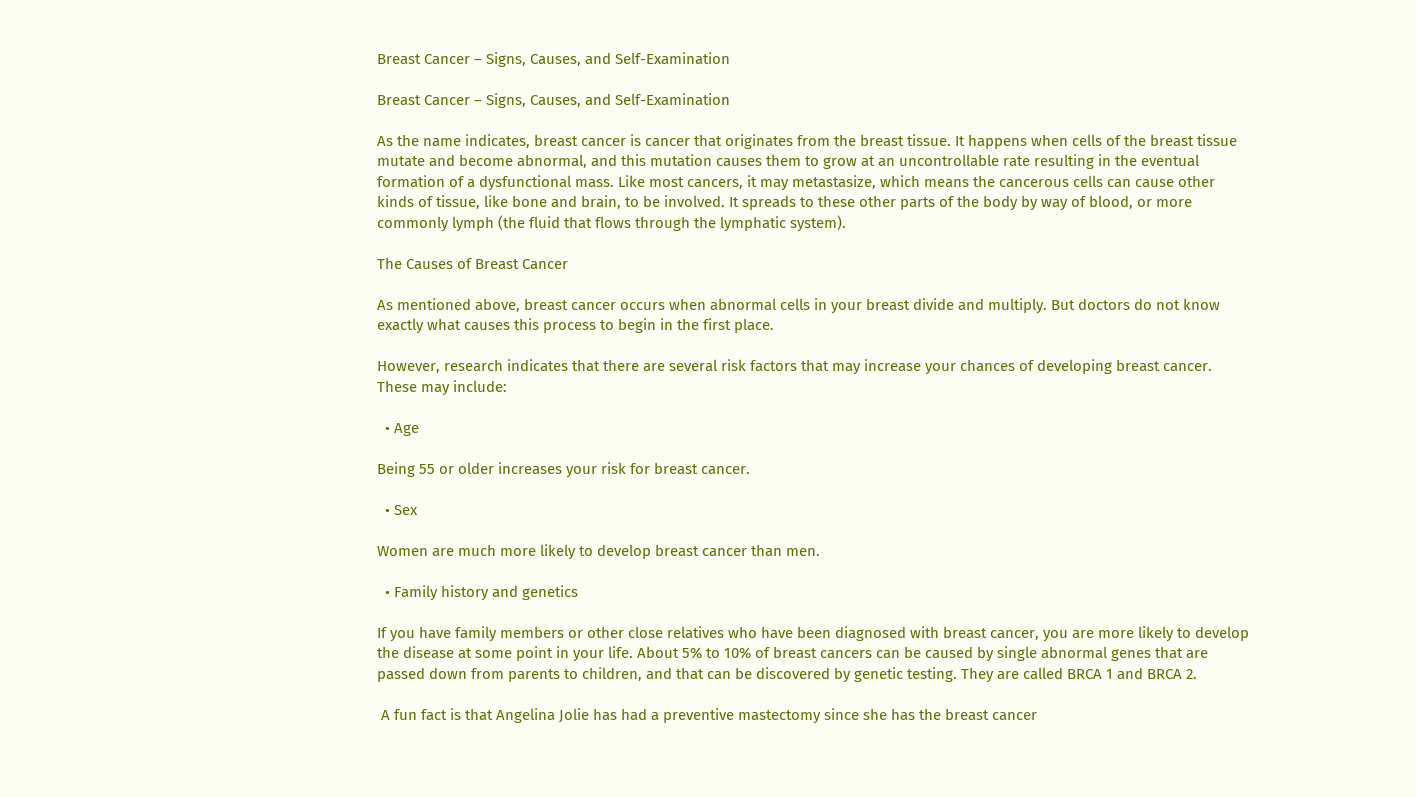Breast Cancer – Signs, Causes, and Self-Examination

Breast Cancer – Signs, Causes, and Self-Examination

As the name indicates, breast cancer is cancer that originates from the breast tissue. It happens when cells of the breast tissue mutate and become abnormal, and this mutation causes them to grow at an uncontrollable rate resulting in the eventual formation of a dysfunctional mass. Like most cancers, it may metastasize, which means the cancerous cells can cause other kinds of tissue, like bone and brain, to be involved. It spreads to these other parts of the body by way of blood, or more commonly lymph (the fluid that flows through the lymphatic system).

The Causes of Breast Cancer

As mentioned above, breast cancer occurs when abnormal cells in your breast divide and multiply. But doctors do not know exactly what causes this process to begin in the first place.

However, research indicates that there are several risk factors that may increase your chances of developing breast cancer. These may include:

  • Age

Being 55 or older increases your risk for breast cancer.

  • Sex

Women are much more likely to develop breast cancer than men.

  • Family history and genetics

If you have family members or other close relatives who have been diagnosed with breast cancer, you are more likely to develop the disease at some point in your life. About 5% to 10% of breast cancers can be caused by single abnormal genes that are passed down from parents to children, and that can be discovered by genetic testing. They are called BRCA 1 and BRCA 2.

 A fun fact is that Angelina Jolie has had a preventive mastectomy since she has the breast cancer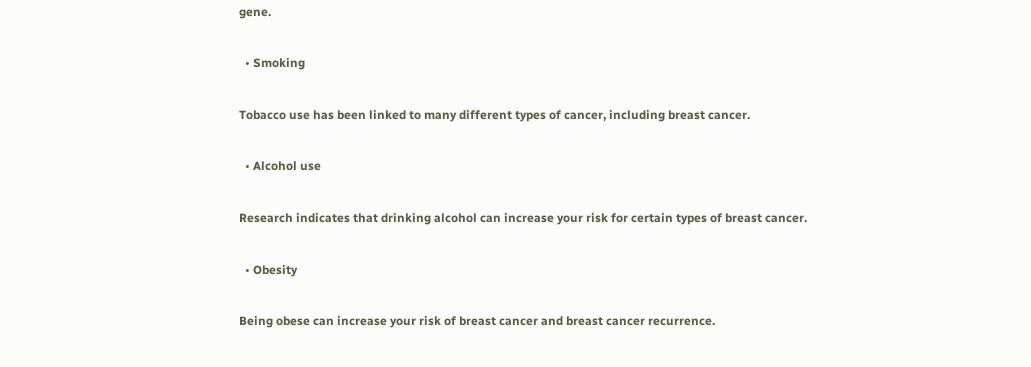gene.

  • Smoking

Tobacco use has been linked to many different types of cancer, including breast cancer.

  • Alcohol use

Research indicates that drinking alcohol can increase your risk for certain types of breast cancer.

  • Obesity

Being obese can increase your risk of breast cancer and breast cancer recurrence.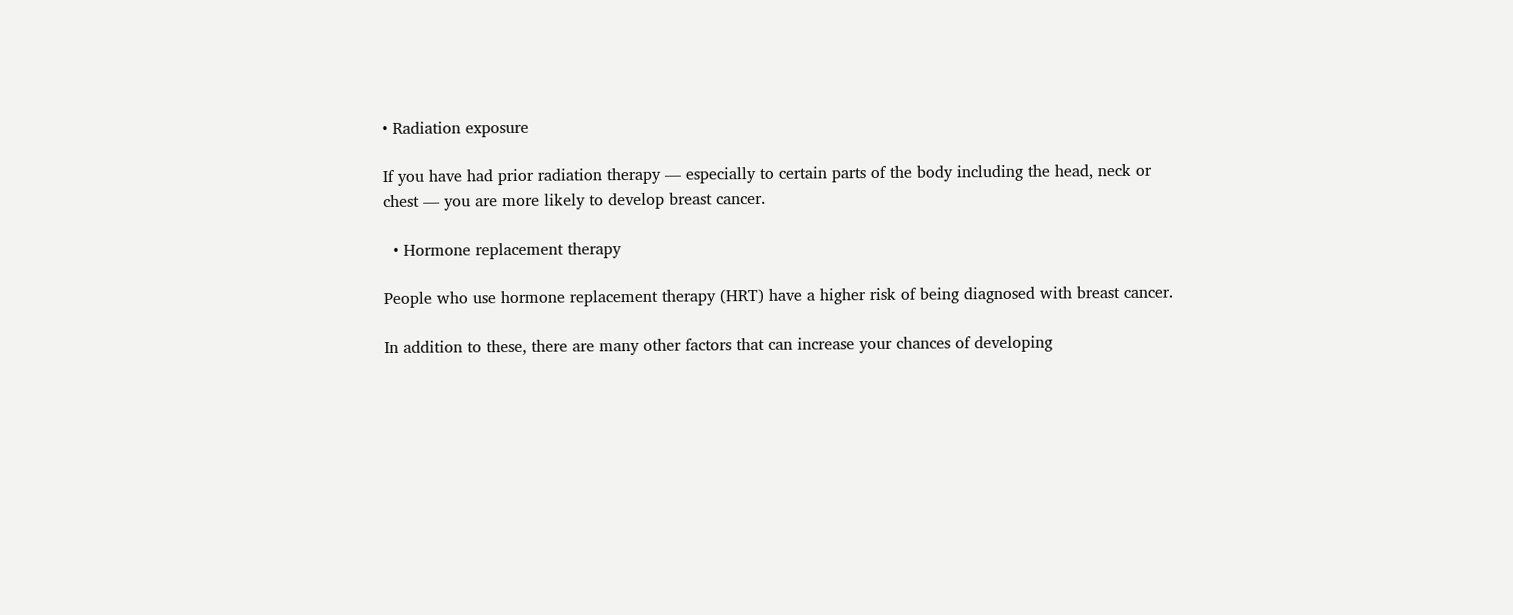• Radiation exposure

If you have had prior radiation therapy — especially to certain parts of the body including the head, neck or chest — you are more likely to develop breast cancer.

  • Hormone replacement therapy

People who use hormone replacement therapy (HRT) have a higher risk of being diagnosed with breast cancer.

In addition to these, there are many other factors that can increase your chances of developing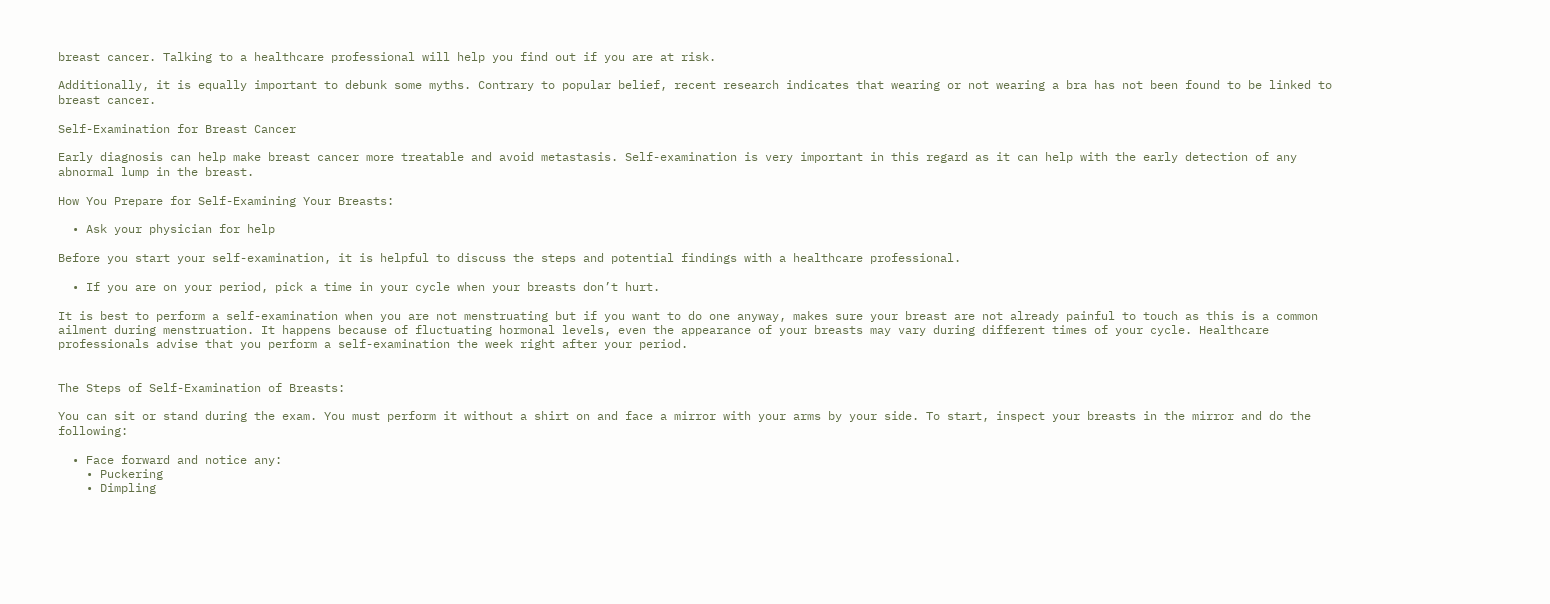breast cancer. Talking to a healthcare professional will help you find out if you are at risk.

Additionally, it is equally important to debunk some myths. Contrary to popular belief, recent research indicates that wearing or not wearing a bra has not been found to be linked to breast cancer.

Self-Examination for Breast Cancer

Early diagnosis can help make breast cancer more treatable and avoid metastasis. Self-examination is very important in this regard as it can help with the early detection of any abnormal lump in the breast.

How You Prepare for Self-Examining Your Breasts:

  • Ask your physician for help

Before you start your self-examination, it is helpful to discuss the steps and potential findings with a healthcare professional.

  • If you are on your period, pick a time in your cycle when your breasts don’t hurt.

It is best to perform a self-examination when you are not menstruating but if you want to do one anyway, makes sure your breast are not already painful to touch as this is a common ailment during menstruation. It happens because of fluctuating hormonal levels, even the appearance of your breasts may vary during different times of your cycle. Healthcare professionals advise that you perform a self-examination the week right after your period.


The Steps of Self-Examination of Breasts:

You can sit or stand during the exam. You must perform it without a shirt on and face a mirror with your arms by your side. To start, inspect your breasts in the mirror and do the following:

  • Face forward and notice any:
    • Puckering
    • Dimpling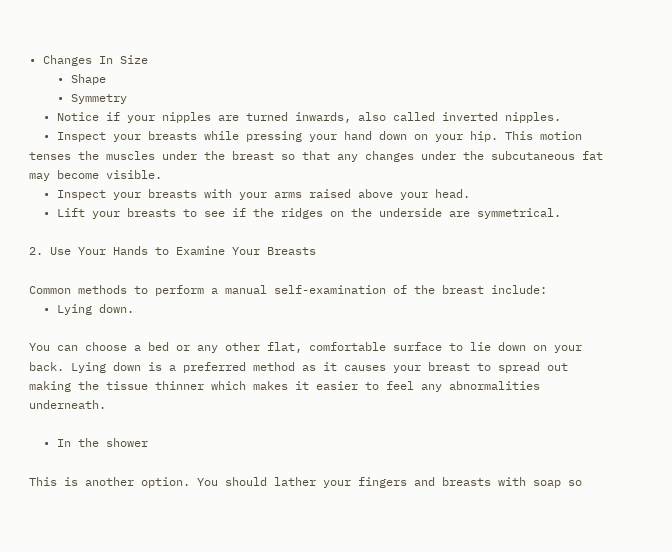• Changes In Size
    • Shape
    • Symmetry
  • Notice if your nipples are turned inwards, also called inverted nipples.
  • Inspect your breasts while pressing your hand down on your hip. This motion tenses the muscles under the breast so that any changes under the subcutaneous fat may become visible.
  • Inspect your breasts with your arms raised above your head.
  • Lift your breasts to see if the ridges on the underside are symmetrical.

2. Use Your Hands to Examine Your Breasts

Common methods to perform a manual self-examination of the breast include:
  • Lying down.

You can choose a bed or any other flat, comfortable surface to lie down on your back. Lying down is a preferred method as it causes your breast to spread out making the tissue thinner which makes it easier to feel any abnormalities underneath.

  • In the shower

This is another option. You should lather your fingers and breasts with soap so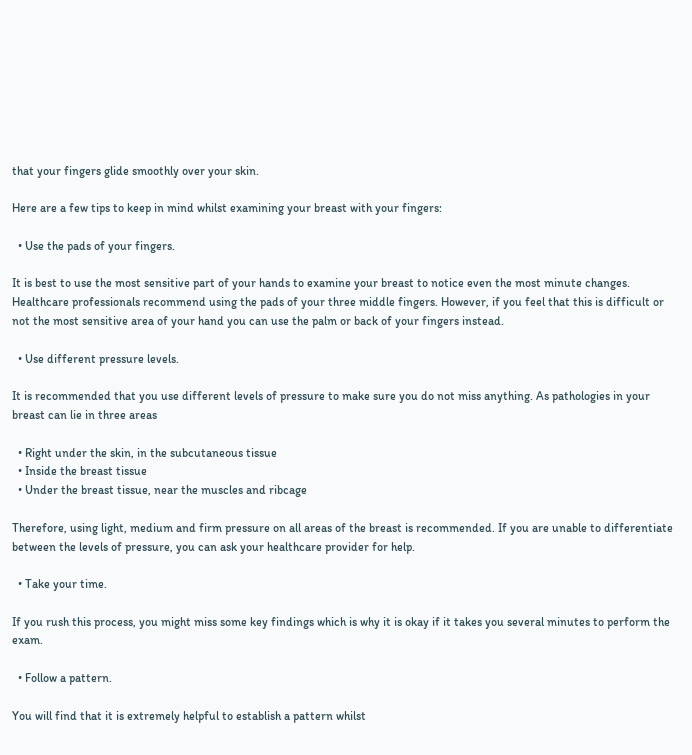that your fingers glide smoothly over your skin.

Here are a few tips to keep in mind whilst examining your breast with your fingers:

  • Use the pads of your fingers.

It is best to use the most sensitive part of your hands to examine your breast to notice even the most minute changes. Healthcare professionals recommend using the pads of your three middle fingers. However, if you feel that this is difficult or not the most sensitive area of your hand you can use the palm or back of your fingers instead.

  • Use different pressure levels.

It is recommended that you use different levels of pressure to make sure you do not miss anything. As pathologies in your breast can lie in three areas

  • Right under the skin, in the subcutaneous tissue
  • Inside the breast tissue
  • Under the breast tissue, near the muscles and ribcage

Therefore, using light, medium and firm pressure on all areas of the breast is recommended. If you are unable to differentiate between the levels of pressure, you can ask your healthcare provider for help.

  • Take your time.

If you rush this process, you might miss some key findings which is why it is okay if it takes you several minutes to perform the exam.

  • Follow a pattern.

You will find that it is extremely helpful to establish a pattern whilst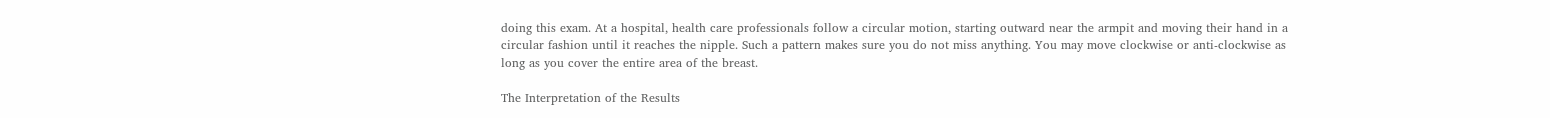doing this exam. At a hospital, health care professionals follow a circular motion, starting outward near the armpit and moving their hand in a circular fashion until it reaches the nipple. Such a pattern makes sure you do not miss anything. You may move clockwise or anti-clockwise as long as you cover the entire area of the breast.

The Interpretation of the Results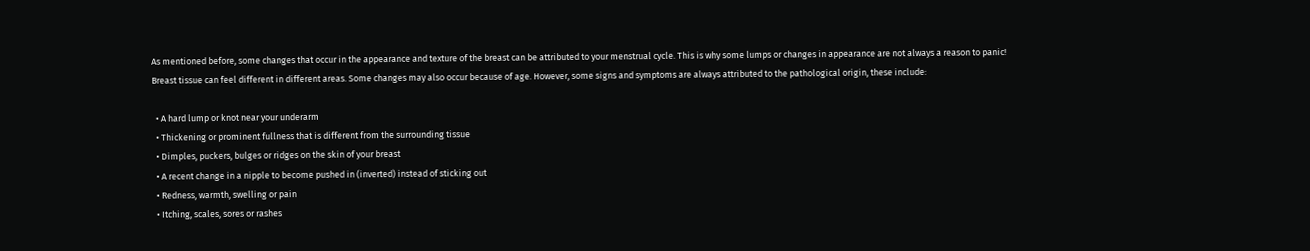As mentioned before, some changes that occur in the appearance and texture of the breast can be attributed to your menstrual cycle. This is why some lumps or changes in appearance are not always a reason to panic! Breast tissue can feel different in different areas. Some changes may also occur because of age. However, some signs and symptoms are always attributed to the pathological origin, these include:

  • A hard lump or knot near your underarm
  • Thickening or prominent fullness that is different from the surrounding tissue
  • Dimples, puckers, bulges or ridges on the skin of your breast
  • A recent change in a nipple to become pushed in (inverted) instead of sticking out
  • Redness, warmth, swelling or pain
  • Itching, scales, sores or rashes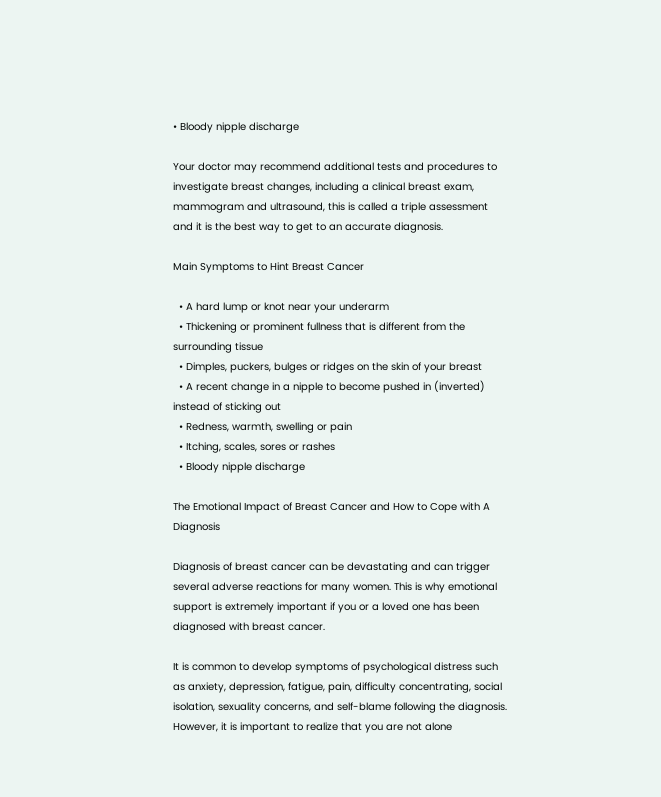• Bloody nipple discharge

Your doctor may recommend additional tests and procedures to investigate breast changes, including a clinical breast exam, mammogram and ultrasound, this is called a triple assessment and it is the best way to get to an accurate diagnosis.

Main Symptoms to Hint Breast Cancer

  • A hard lump or knot near your underarm
  • Thickening or prominent fullness that is different from the surrounding tissue
  • Dimples, puckers, bulges or ridges on the skin of your breast
  • A recent change in a nipple to become pushed in (inverted) instead of sticking out
  • Redness, warmth, swelling or pain
  • Itching, scales, sores or rashes
  • Bloody nipple discharge

The Emotional Impact of Breast Cancer and How to Cope with A Diagnosis

Diagnosis of breast cancer can be devastating and can trigger several adverse reactions for many women. This is why emotional support is extremely important if you or a loved one has been diagnosed with breast cancer.

It is common to develop symptoms of psychological distress such as anxiety, depression, fatigue, pain, difficulty concentrating, social isolation, sexuality concerns, and self-blame following the diagnosis. However, it is important to realize that you are not alone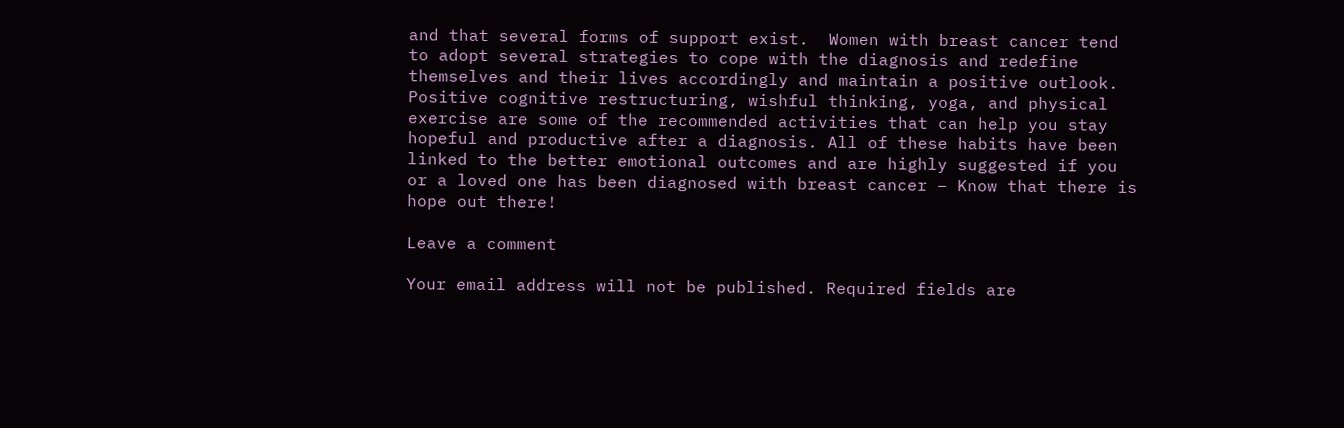and that several forms of support exist.  Women with breast cancer tend to adopt several strategies to cope with the diagnosis and redefine themselves and their lives accordingly and maintain a positive outlook. Positive cognitive restructuring, wishful thinking, yoga, and physical exercise are some of the recommended activities that can help you stay hopeful and productive after a diagnosis. All of these habits have been linked to the better emotional outcomes and are highly suggested if you or a loved one has been diagnosed with breast cancer – Know that there is hope out there!

Leave a comment

Your email address will not be published. Required fields are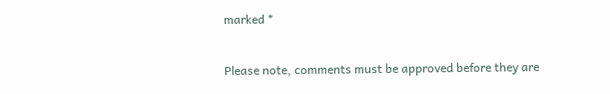marked *

Please note, comments must be approved before they are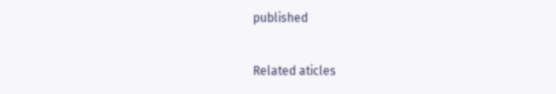published

Related aticles